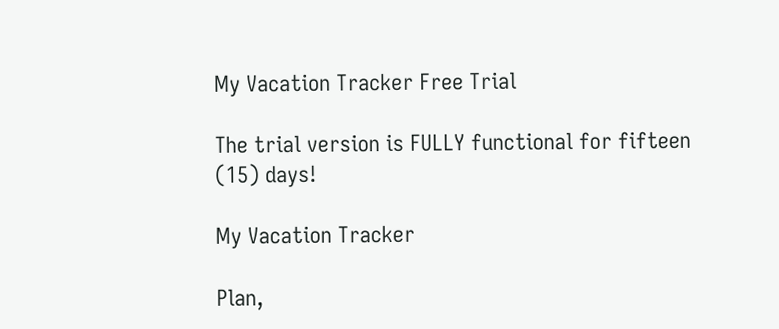My Vacation Tracker Free Trial

The trial version is FULLY functional for fifteen (15) days!

My Vacation Tracker

Plan,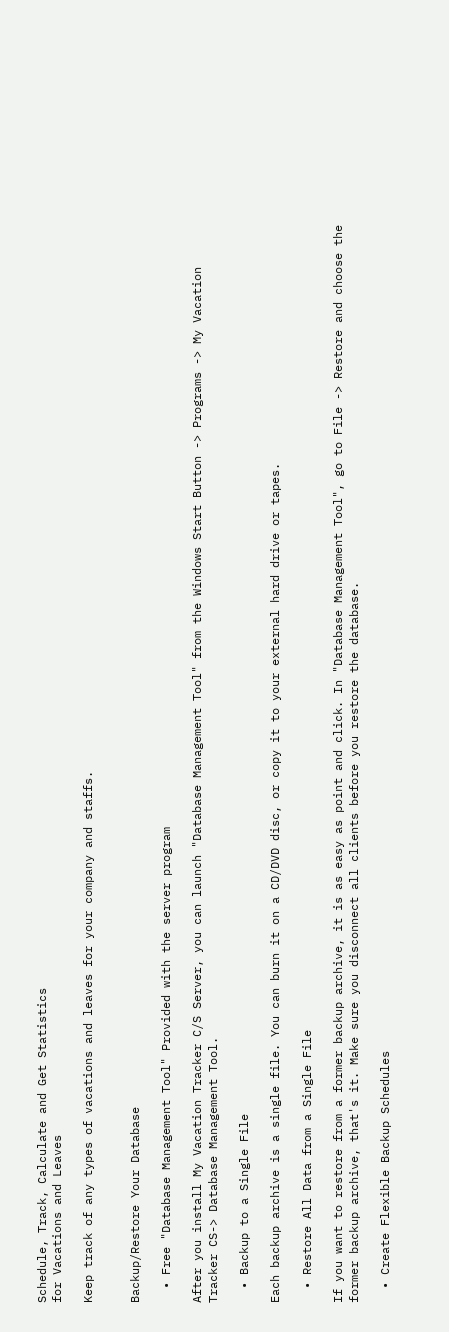Schedule, Track, Calculate and Get Statistics
for Vacations and Leaves

Keep track of any types of vacations and leaves for your company and staffs.


Backup/Restore Your Database

  • Free "Database Management Tool" Provided with the server program

After you install My Vacation Tracker C/S Server, you can launch "Database Management Tool" from the Windows Start Button -> Programs -> My Vacation Tracker CS-> Database Management Tool.

  • Backup to a Single File

Each backup archive is a single file. You can burn it on a CD/DVD disc, or copy it to your external hard drive or tapes.

  • Restore All Data from a Single File

If you want to restore from a former backup archive, it is as easy as point and click. In "Database Management Tool", go to File -> Restore and choose the former backup archive, that's it. Make sure you disconnect all clients before you restore the database.

  • Create Flexible Backup Schedules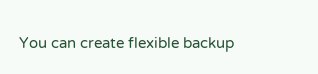You can create flexible backup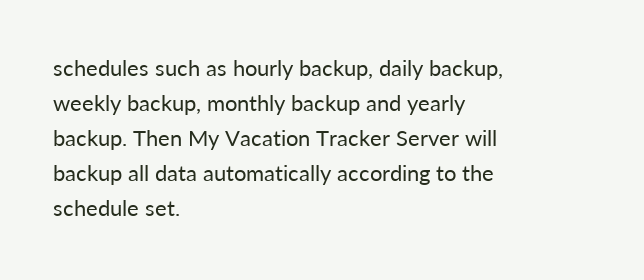schedules such as hourly backup, daily backup, weekly backup, monthly backup and yearly backup. Then My Vacation Tracker Server will backup all data automatically according to the schedule set.